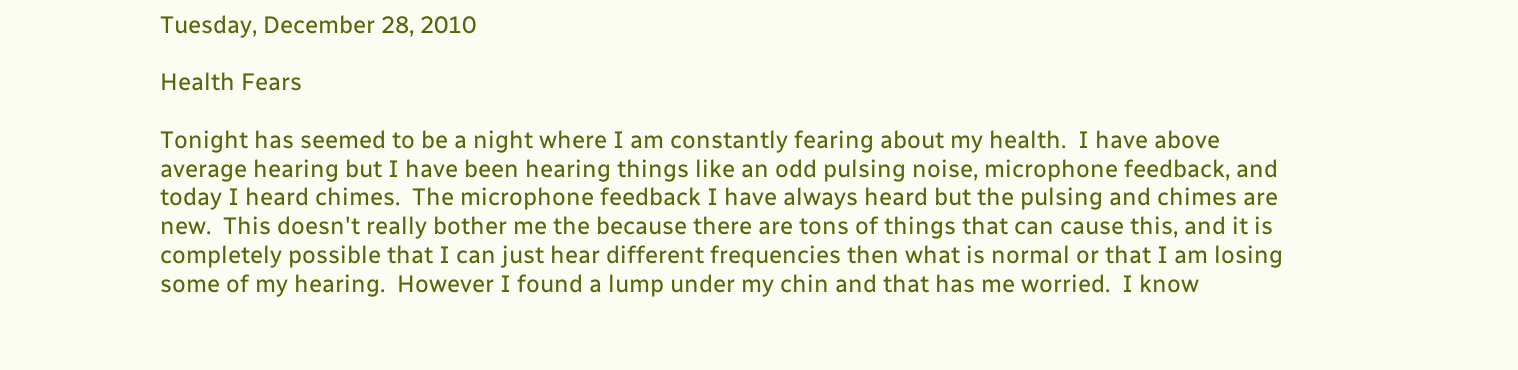Tuesday, December 28, 2010

Health Fears

Tonight has seemed to be a night where I am constantly fearing about my health.  I have above average hearing but I have been hearing things like an odd pulsing noise, microphone feedback, and today I heard chimes.  The microphone feedback I have always heard but the pulsing and chimes are new.  This doesn't really bother me the because there are tons of things that can cause this, and it is completely possible that I can just hear different frequencies then what is normal or that I am losing some of my hearing.  However I found a lump under my chin and that has me worried.  I know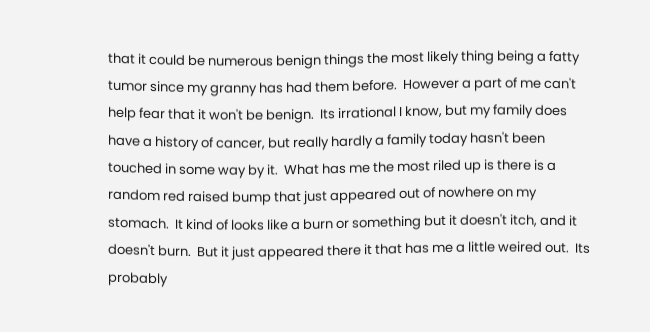that it could be numerous benign things the most likely thing being a fatty tumor since my granny has had them before.  However a part of me can't help fear that it won't be benign.  Its irrational I know, but my family does have a history of cancer, but really hardly a family today hasn't been touched in some way by it.  What has me the most riled up is there is a random red raised bump that just appeared out of nowhere on my stomach.  It kind of looks like a burn or something but it doesn't itch, and it doesn't burn.  But it just appeared there it that has me a little weired out.  Its probably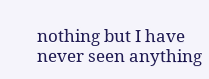nothing but I have never seen anything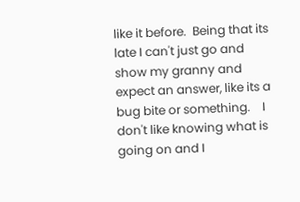like it before.  Being that its late I can't just go and show my granny and expect an answer, like its a bug bite or something.    I don't like knowing what is going on and I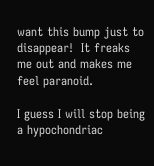want this bump just to disappear!  It freaks me out and makes me feel paranoid.

I guess I will stop being a hypochondriac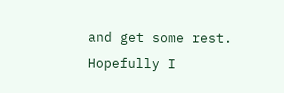and get some rest.  Hopefully I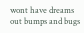wont have dreams out bumps and bugs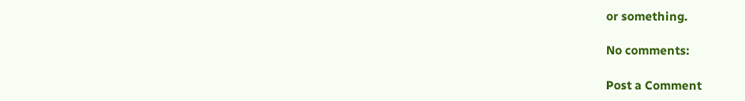or something.

No comments:

Post a Comment